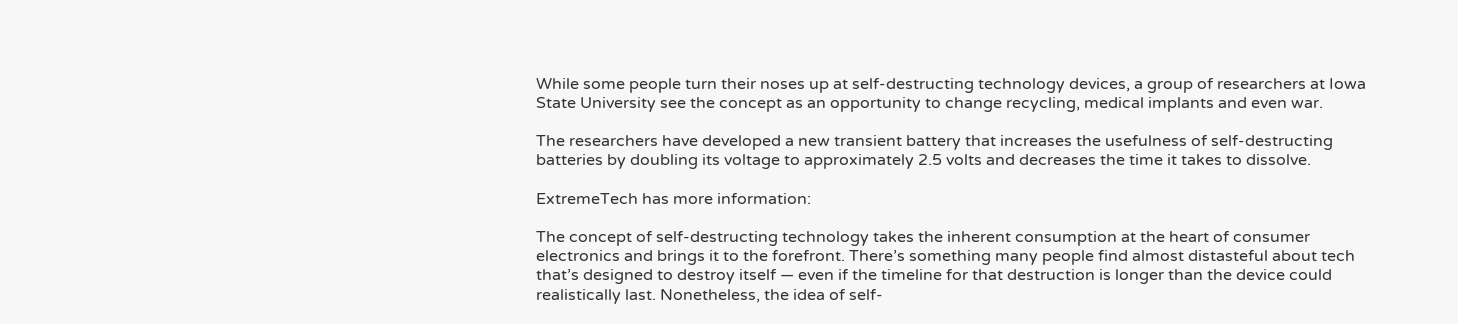While some people turn their noses up at self-destructing technology devices, a group of researchers at Iowa State University see the concept as an opportunity to change recycling, medical implants and even war.

The researchers have developed a new transient battery that increases the usefulness of self-destructing batteries by doubling its voltage to approximately 2.5 volts and decreases the time it takes to dissolve.

ExtremeTech has more information:

The concept of self-destructing technology takes the inherent consumption at the heart of consumer electronics and brings it to the forefront. There’s something many people find almost distasteful about tech that’s designed to destroy itself — even if the timeline for that destruction is longer than the device could realistically last. Nonetheless, the idea of self-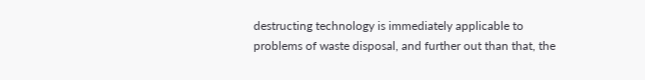destructing technology is immediately applicable to problems of waste disposal, and further out than that, the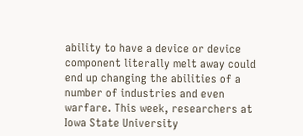ability to have a device or device component literally melt away could end up changing the abilities of a number of industries and even warfare. This week, researchers at Iowa State University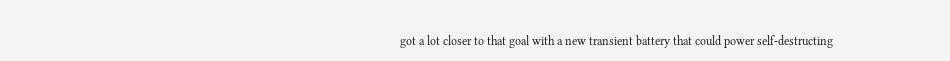got a lot closer to that goal with a new transient battery that could power self-destructing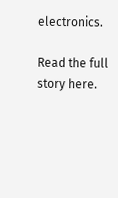electronics.

Read the full story here.